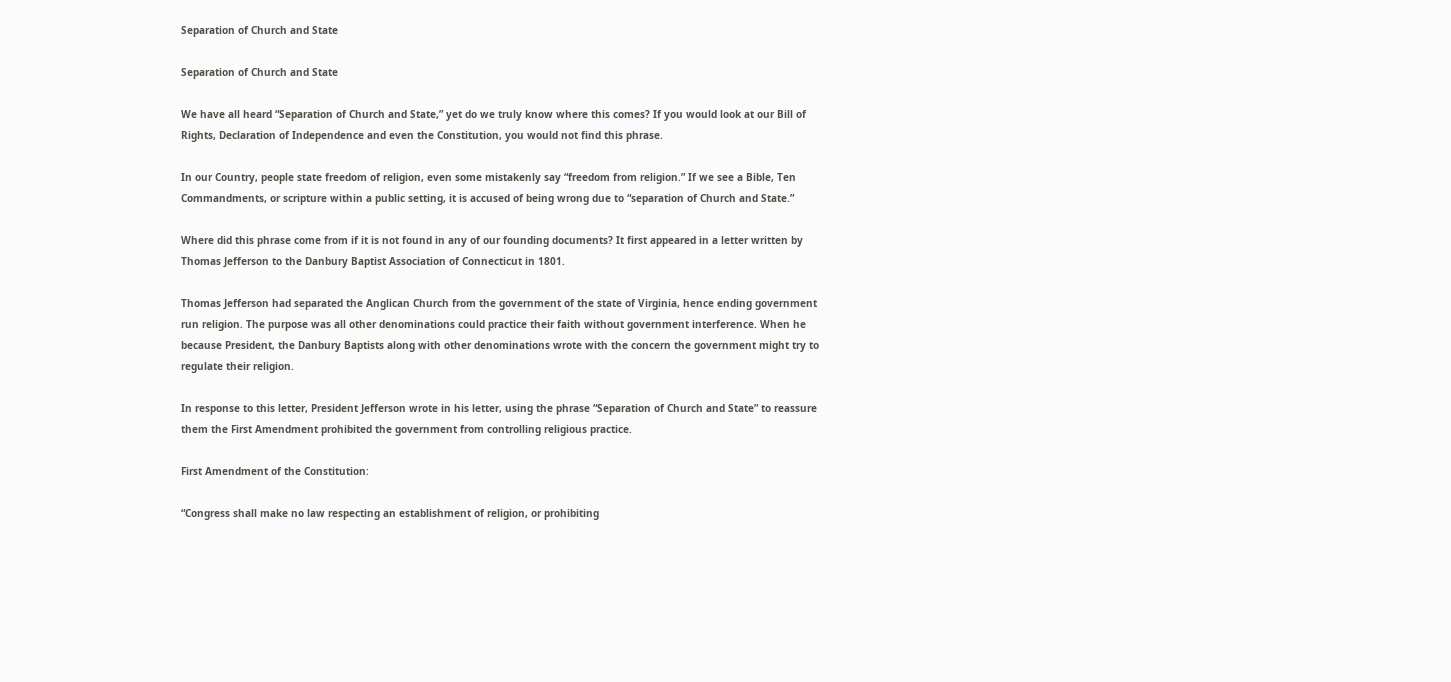Separation of Church and State

Separation of Church and State

We have all heard “Separation of Church and State,” yet do we truly know where this comes? If you would look at our Bill of Rights, Declaration of Independence and even the Constitution, you would not find this phrase.

In our Country, people state freedom of religion, even some mistakenly say “freedom from religion.” If we see a Bible, Ten Commandments, or scripture within a public setting, it is accused of being wrong due to “separation of Church and State.”

Where did this phrase come from if it is not found in any of our founding documents? It first appeared in a letter written by Thomas Jefferson to the Danbury Baptist Association of Connecticut in 1801.

Thomas Jefferson had separated the Anglican Church from the government of the state of Virginia, hence ending government run religion. The purpose was all other denominations could practice their faith without government interference. When he because President, the Danbury Baptists along with other denominations wrote with the concern the government might try to regulate their religion.

In response to this letter, President Jefferson wrote in his letter, using the phrase “Separation of Church and State” to reassure them the First Amendment prohibited the government from controlling religious practice.

First Amendment of the Constitution:

“Congress shall make no law respecting an establishment of religion, or prohibiting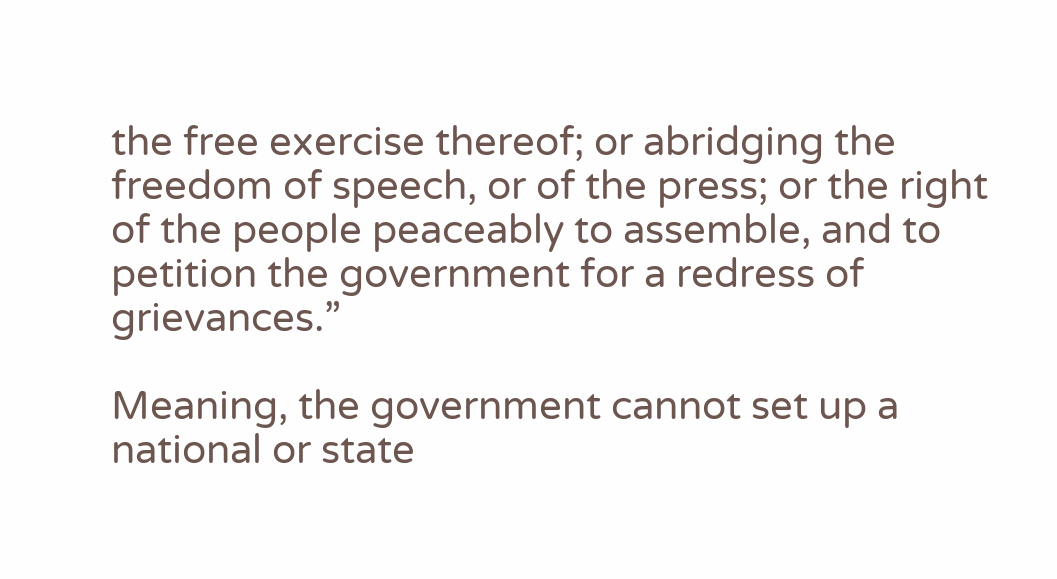the free exercise thereof; or abridging the freedom of speech, or of the press; or the right of the people peaceably to assemble, and to petition the government for a redress of grievances.”

Meaning, the government cannot set up a national or state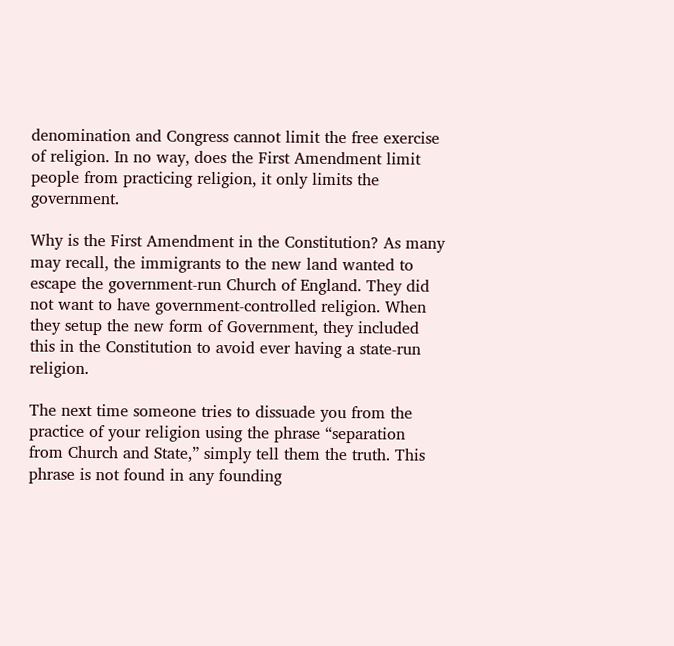denomination and Congress cannot limit the free exercise of religion. In no way, does the First Amendment limit people from practicing religion, it only limits the government.

Why is the First Amendment in the Constitution? As many may recall, the immigrants to the new land wanted to escape the government-run Church of England. They did not want to have government-controlled religion. When they setup the new form of Government, they included this in the Constitution to avoid ever having a state-run religion.

The next time someone tries to dissuade you from the practice of your religion using the phrase “separation from Church and State,” simply tell them the truth. This phrase is not found in any founding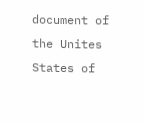document of the Unites States of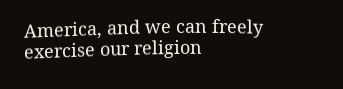America, and we can freely exercise our religion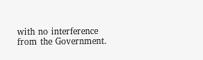with no interference from the Government.